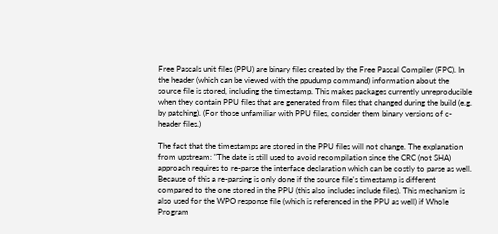Free Pascals unit files (PPU) are binary files created by the Free Pascal Compiler (FPC). In the header (which can be viewed with the ppudump command) information about the source file is stored, including the timestamp. This makes packages currently unreproducible when they contain PPU files that are generated from files that changed during the build (e.g. by patching). (For those unfamiliar with PPU files, consider them binary versions of c-header files.)

The fact that the timestamps are stored in the PPU files will not change. The explanation from upstream: "The date is still used to avoid recompilation since the CRC (not SHA) approach requires to re-parse the interface declaration which can be costly to parse as well. Because of this a re-parsing is only done if the source file's timestamp is different compared to the one stored in the PPU (this also includes include files). This mechanism is also used for the WPO response file (which is referenced in the PPU as well) if Whole Program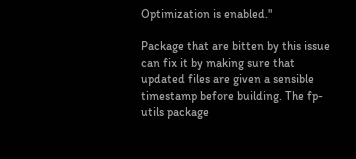Optimization is enabled."

Package that are bitten by this issue can fix it by making sure that updated files are given a sensible timestamp before building. The fp-utils package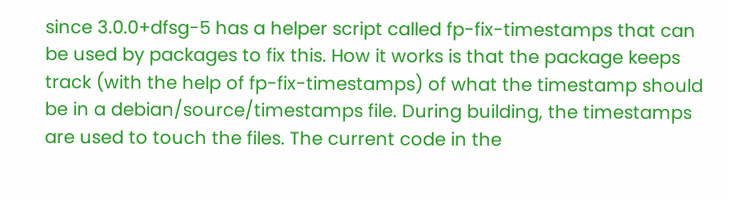since 3.0.0+dfsg-5 has a helper script called fp-fix-timestamps that can be used by packages to fix this. How it works is that the package keeps track (with the help of fp-fix-timestamps) of what the timestamp should be in a debian/source/timestamps file. During building, the timestamps are used to touch the files. The current code in the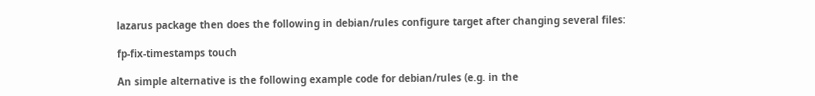lazarus package then does the following in debian/rules configure target after changing several files:

fp-fix-timestamps touch

An simple alternative is the following example code for debian/rules (e.g. in the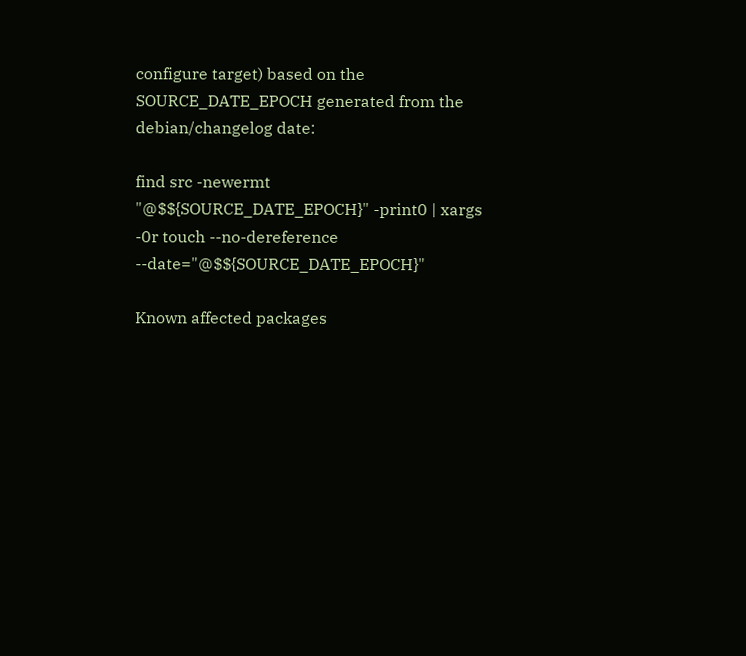configure target) based on the SOURCE_DATE_EPOCH generated from the debian/changelog date:

find src -newermt "@$${SOURCE_DATE_EPOCH}" -print0 | xargs -0r touch --no-dereference --date="@$${SOURCE_DATE_EPOCH}"

Known affected packages